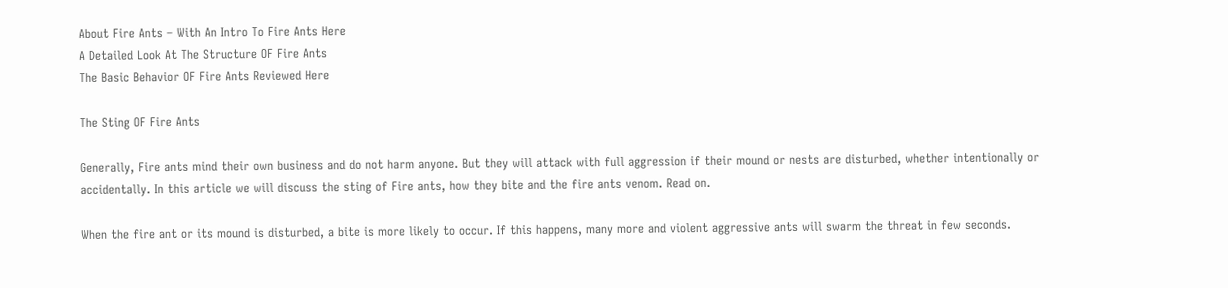About Fire Ants – With An Intro To Fire Ants Here
A Detailed Look At The Structure OF Fire Ants
The Basic Behavior OF Fire Ants Reviewed Here

The Sting OF Fire Ants

Generally, Fire ants mind their own business and do not harm anyone. But they will attack with full aggression if their mound or nests are disturbed, whether intentionally or accidentally. In this article we will discuss the sting of Fire ants, how they bite and the fire ants venom. Read on.

When the fire ant or its mound is disturbed, a bite is more likely to occur. If this happens, many more and violent aggressive ants will swarm the threat in few seconds.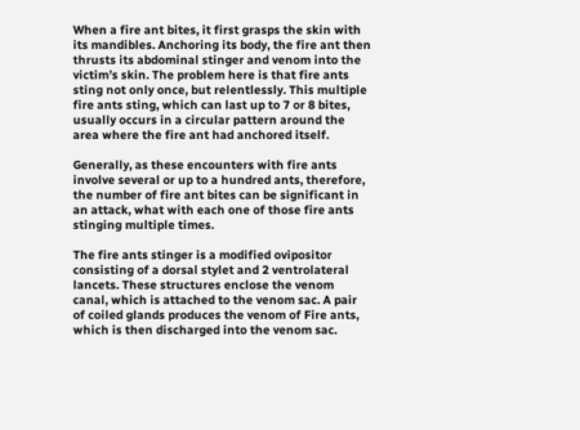When a fire ant bites, it first grasps the skin with its mandibles. Anchoring its body, the fire ant then thrusts its abdominal stinger and venom into the victim’s skin. The problem here is that fire ants sting not only once, but relentlessly. This multiple fire ants sting, which can last up to 7 or 8 bites, usually occurs in a circular pattern around the area where the fire ant had anchored itself.

Generally, as these encounters with fire ants involve several or up to a hundred ants, therefore, the number of fire ant bites can be significant in an attack, what with each one of those fire ants stinging multiple times.

The fire ants stinger is a modified ovipositor consisting of a dorsal stylet and 2 ventrolateral lancets. These structures enclose the venom canal, which is attached to the venom sac. A pair of coiled glands produces the venom of Fire ants, which is then discharged into the venom sac.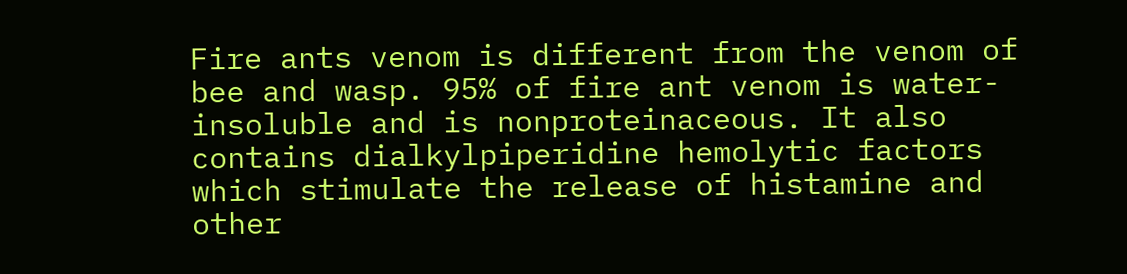Fire ants venom is different from the venom of bee and wasp. 95% of fire ant venom is water-insoluble and is nonproteinaceous. It also contains dialkylpiperidine hemolytic factors which stimulate the release of histamine and other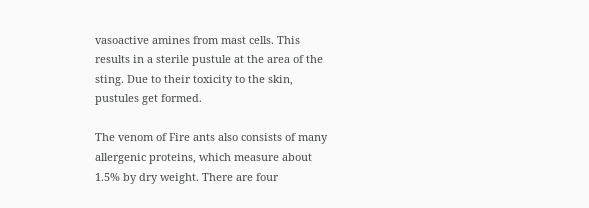vasoactive amines from mast cells. This results in a sterile pustule at the area of the sting. Due to their toxicity to the skin, pustules get formed.

The venom of Fire ants also consists of many allergenic proteins, which measure about 1.5% by dry weight. There are four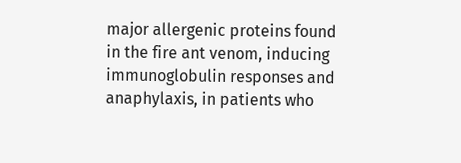major allergenic proteins found in the fire ant venom, inducing immunoglobulin responses and anaphylaxis, in patients who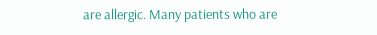are allergic. Many patients who are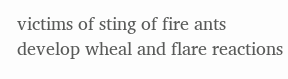victims of sting of fire ants develop wheal and flare reactions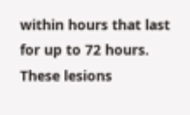within hours that last for up to 72 hours. These lesions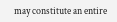may constitute an entire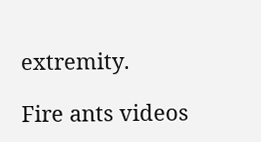extremity.

Fire ants videos